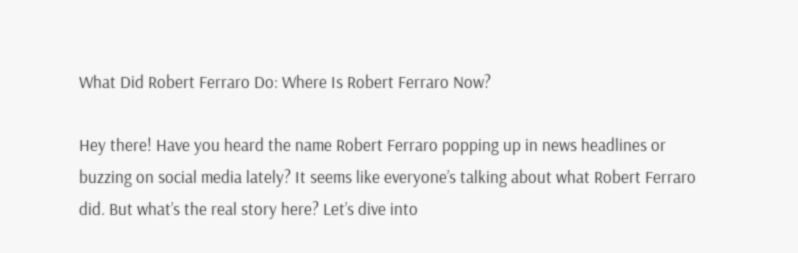What Did Robert Ferraro Do: Where Is Robert Ferraro Now?

Hey there! Have you heard the name Robert Ferraro popping up in news headlines or buzzing on social media lately? It seems like everyone’s talking about what Robert Ferraro did. But what’s the real story here? Let’s dive into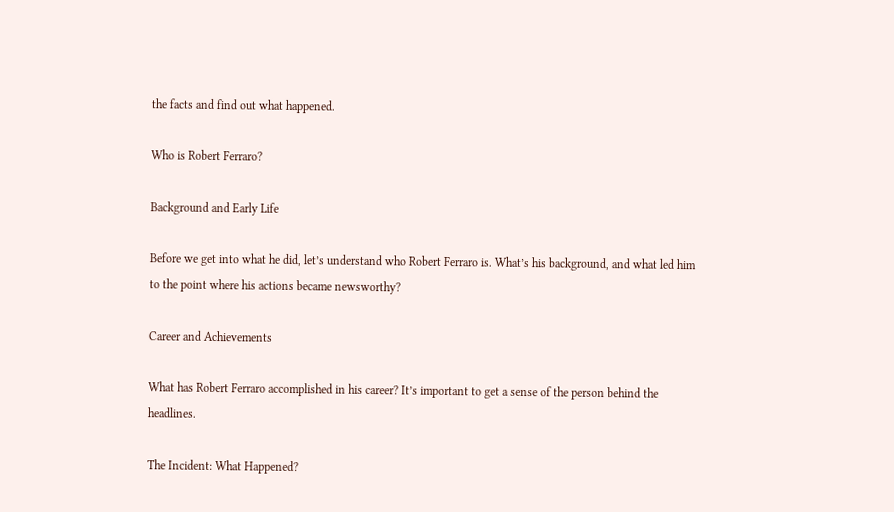the facts and find out what happened.

Who is Robert Ferraro?

Background and Early Life

Before we get into what he did, let’s understand who Robert Ferraro is. What’s his background, and what led him to the point where his actions became newsworthy?

Career and Achievements

What has Robert Ferraro accomplished in his career? It’s important to get a sense of the person behind the headlines.

The Incident: What Happened?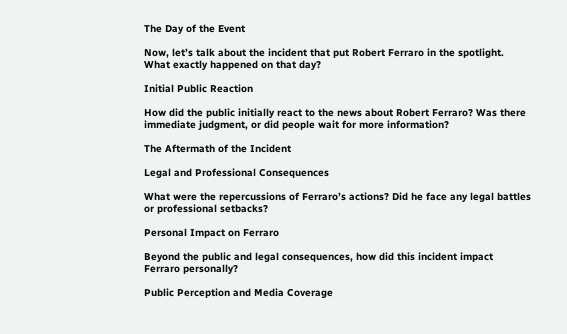The Day of the Event

Now, let’s talk about the incident that put Robert Ferraro in the spotlight. What exactly happened on that day?

Initial Public Reaction

How did the public initially react to the news about Robert Ferraro? Was there immediate judgment, or did people wait for more information?

The Aftermath of the Incident

Legal and Professional Consequences

What were the repercussions of Ferraro’s actions? Did he face any legal battles or professional setbacks?

Personal Impact on Ferraro

Beyond the public and legal consequences, how did this incident impact Ferraro personally?

Public Perception and Media Coverage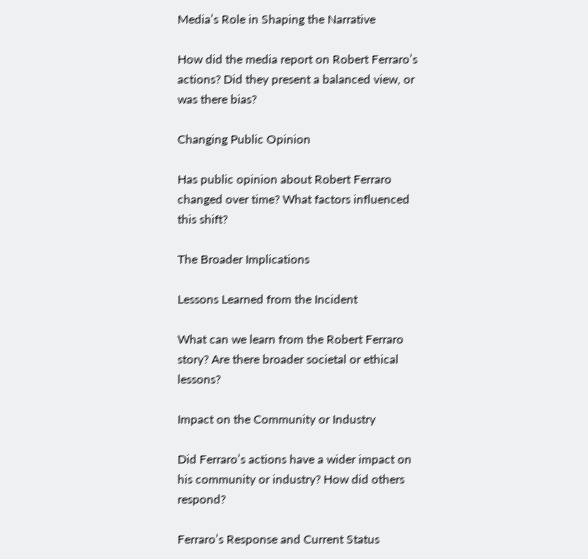Media’s Role in Shaping the Narrative

How did the media report on Robert Ferraro’s actions? Did they present a balanced view, or was there bias?

Changing Public Opinion

Has public opinion about Robert Ferraro changed over time? What factors influenced this shift?

The Broader Implications

Lessons Learned from the Incident

What can we learn from the Robert Ferraro story? Are there broader societal or ethical lessons?

Impact on the Community or Industry

Did Ferraro’s actions have a wider impact on his community or industry? How did others respond?

Ferraro’s Response and Current Status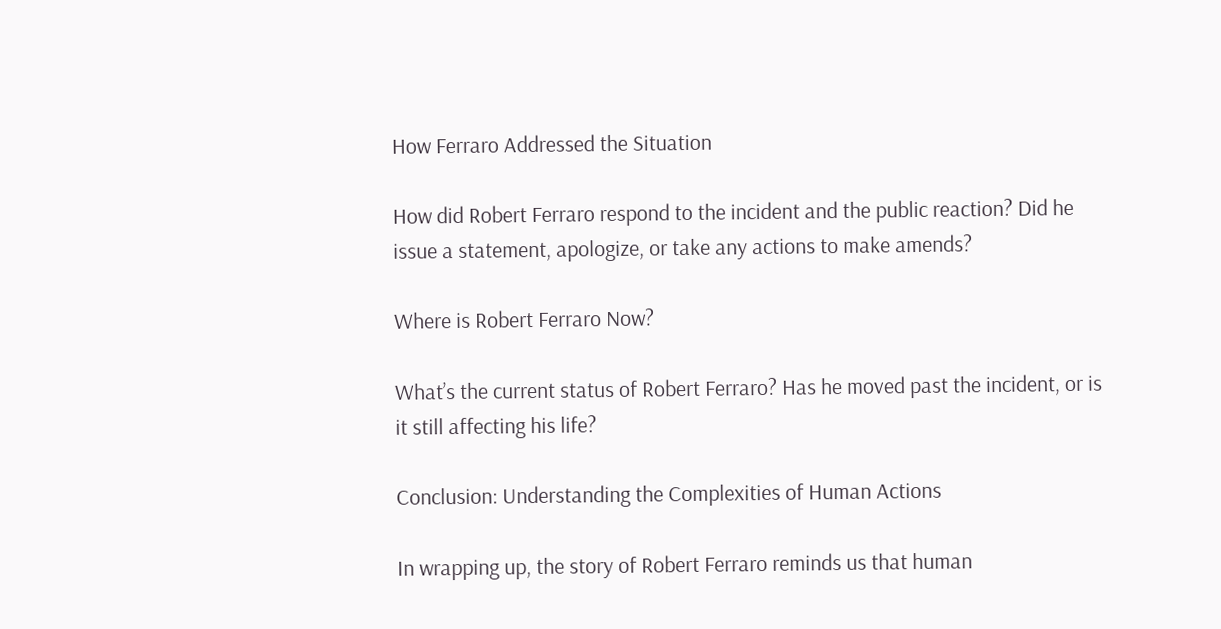How Ferraro Addressed the Situation

How did Robert Ferraro respond to the incident and the public reaction? Did he issue a statement, apologize, or take any actions to make amends?

Where is Robert Ferraro Now?

What’s the current status of Robert Ferraro? Has he moved past the incident, or is it still affecting his life?

Conclusion: Understanding the Complexities of Human Actions

In wrapping up, the story of Robert Ferraro reminds us that human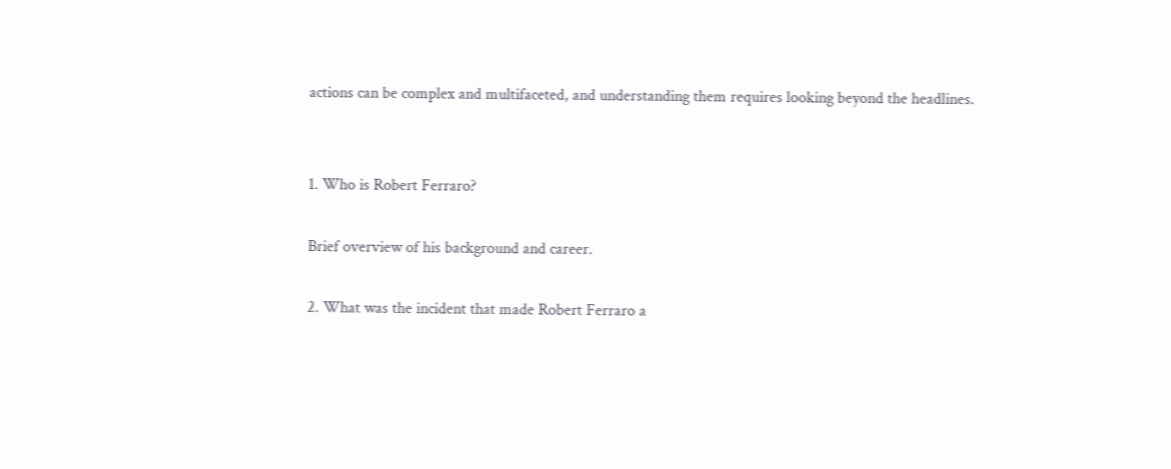actions can be complex and multifaceted, and understanding them requires looking beyond the headlines.


1. Who is Robert Ferraro?

Brief overview of his background and career.

2. What was the incident that made Robert Ferraro a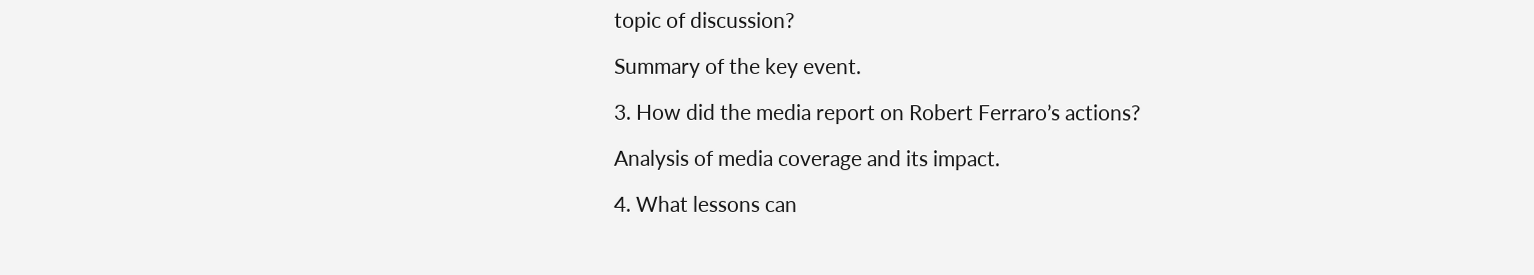topic of discussion?

Summary of the key event.

3. How did the media report on Robert Ferraro’s actions?

Analysis of media coverage and its impact.

4. What lessons can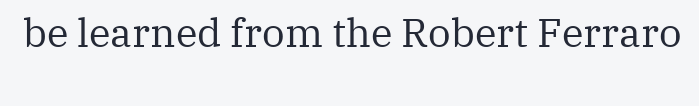be learned from the Robert Ferraro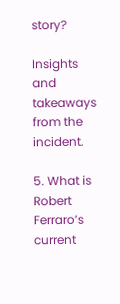story?

Insights and takeaways from the incident.

5. What is Robert Ferraro’s current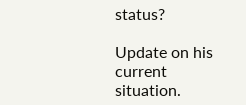status?

Update on his current situation.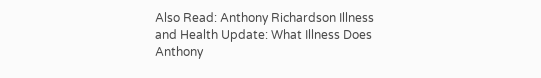Also Read: Anthony Richardson Illness and Health Update: What Illness Does Anthony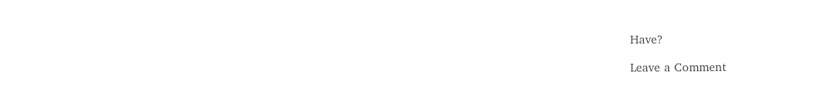Have?

Leave a Comment